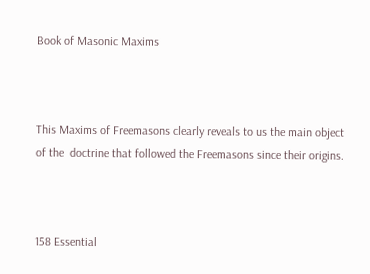Book of Masonic Maxims



This Maxims of Freemasons clearly reveals to us the main object of the  doctrine that followed the Freemasons since their origins.



158 Essential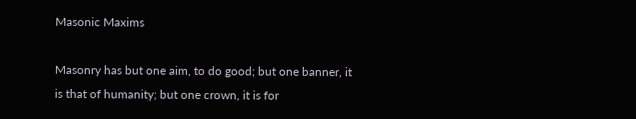Masonic Maxims

Masonry has but one aim, to do good; but one banner, it is that of humanity; but one crown, it is for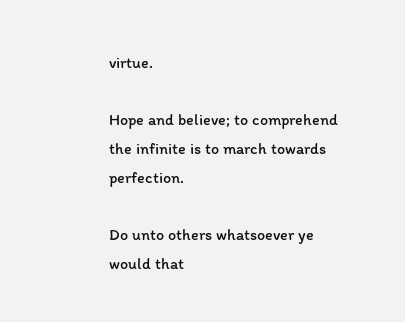virtue.

Hope and believe; to comprehend the infinite is to march towards perfection.

Do unto others whatsoever ye would that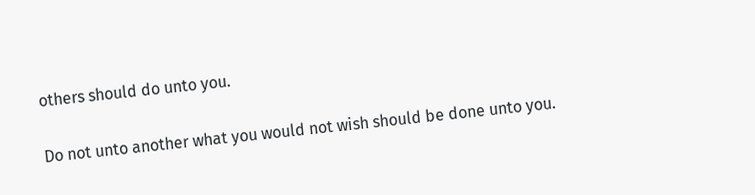others should do unto you.

Do not unto another what you would not wish should be done unto you.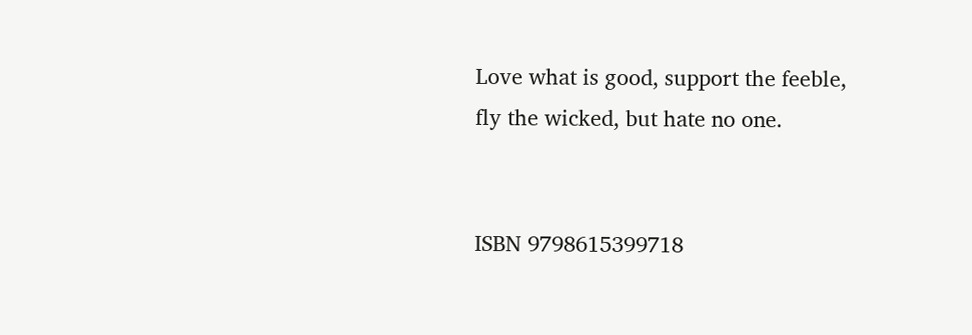Love what is good, support the feeble, fly the wicked, but hate no one.


ISBN 9798615399718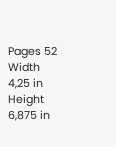Pages 52
Width 4,25 in
Height 6,875 in